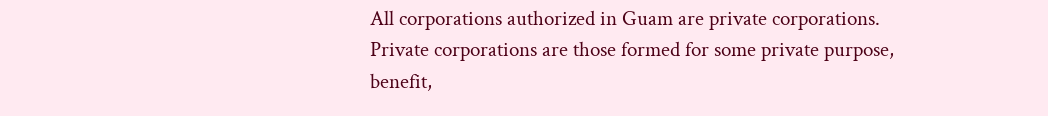All corporations authorized in Guam are private corporations. Private corporations are those formed for some private purpose, benefit,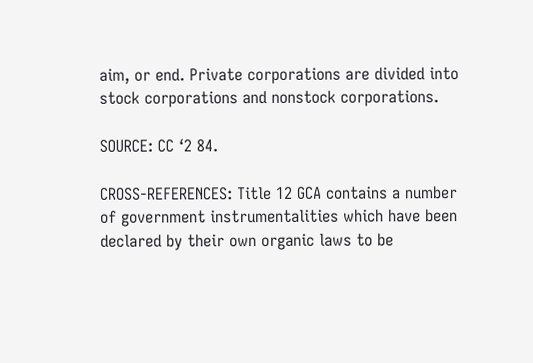aim, or end. Private corporations are divided into stock corporations and nonstock corporations.

SOURCE: CC ‘2 84.

CROSS-REFERENCES: Title 12 GCA contains a number of government instrumentalities which have been declared by their own organic laws to be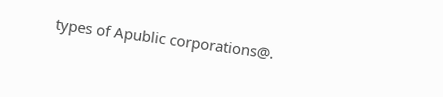types of Apublic corporations@.